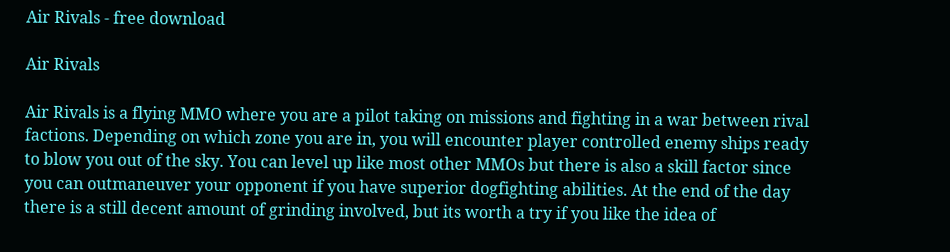Air Rivals - free download

Air Rivals

Air Rivals is a flying MMO where you are a pilot taking on missions and fighting in a war between rival factions. Depending on which zone you are in, you will encounter player controlled enemy ships ready to blow you out of the sky. You can level up like most other MMOs but there is also a skill factor since you can outmaneuver your opponent if you have superior dogfighting abilities. At the end of the day there is a still decent amount of grinding involved, but its worth a try if you like the idea of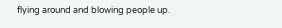flying around and blowing people up.